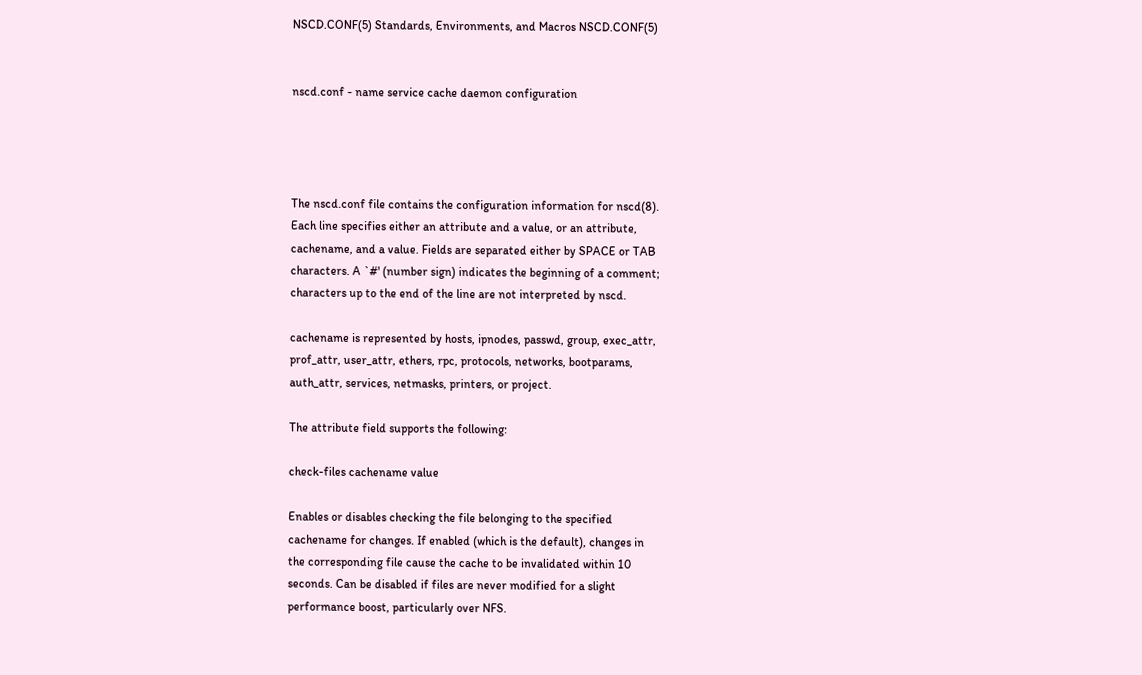NSCD.CONF(5) Standards, Environments, and Macros NSCD.CONF(5)


nscd.conf - name service cache daemon configuration




The nscd.conf file contains the configuration information for nscd(8).
Each line specifies either an attribute and a value, or an attribute,
cachename, and a value. Fields are separated either by SPACE or TAB
characters. A `#' (number sign) indicates the beginning of a comment;
characters up to the end of the line are not interpreted by nscd.

cachename is represented by hosts, ipnodes, passwd, group, exec_attr,
prof_attr, user_attr, ethers, rpc, protocols, networks, bootparams,
auth_attr, services, netmasks, printers, or project.

The attribute field supports the following:

check-files cachename value

Enables or disables checking the file belonging to the specified
cachename for changes. If enabled (which is the default), changes in
the corresponding file cause the cache to be invalidated within 10
seconds. Can be disabled if files are never modified for a slight
performance boost, particularly over NFS.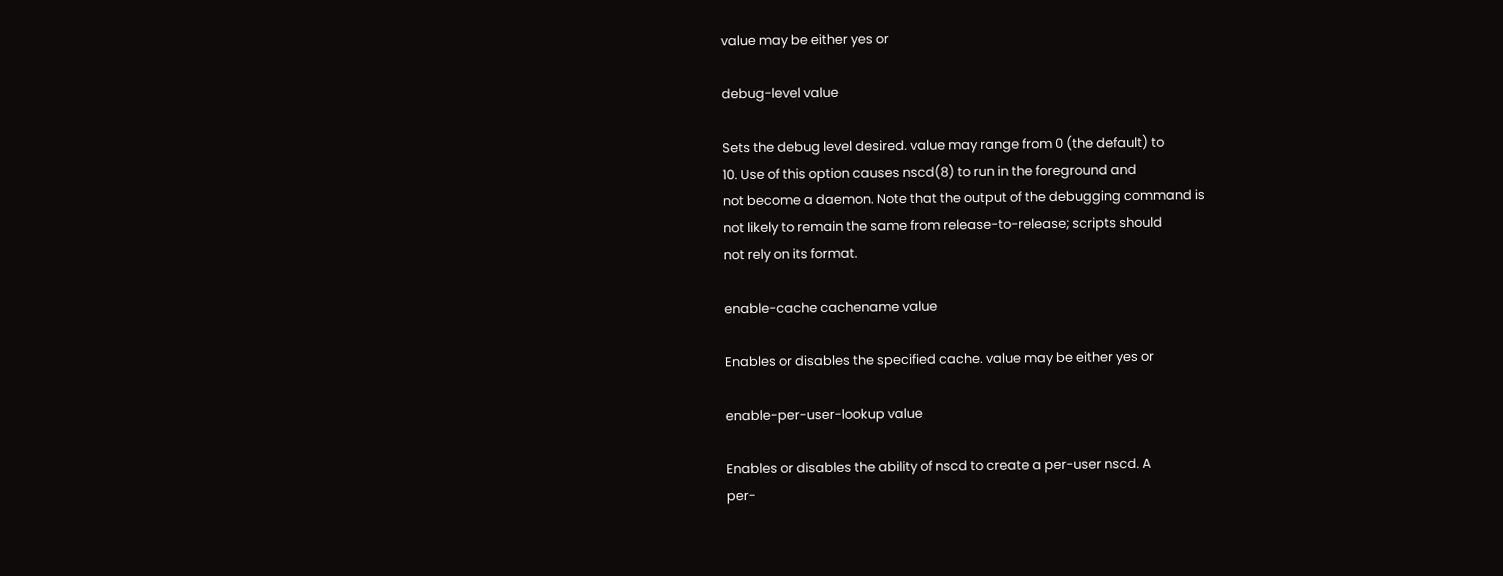value may be either yes or

debug-level value

Sets the debug level desired. value may range from 0 (the default) to
10. Use of this option causes nscd(8) to run in the foreground and
not become a daemon. Note that the output of the debugging command is
not likely to remain the same from release-to-release; scripts should
not rely on its format.

enable-cache cachename value

Enables or disables the specified cache. value may be either yes or

enable-per-user-lookup value

Enables or disables the ability of nscd to create a per-user nscd. A
per-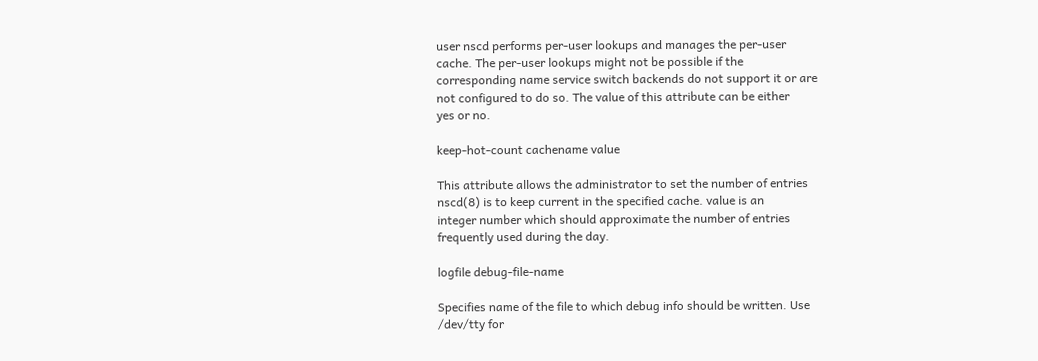user nscd performs per-user lookups and manages the per-user
cache. The per-user lookups might not be possible if the
corresponding name service switch backends do not support it or are
not configured to do so. The value of this attribute can be either
yes or no.

keep-hot-count cachename value

This attribute allows the administrator to set the number of entries
nscd(8) is to keep current in the specified cache. value is an
integer number which should approximate the number of entries
frequently used during the day.

logfile debug-file-name

Specifies name of the file to which debug info should be written. Use
/dev/tty for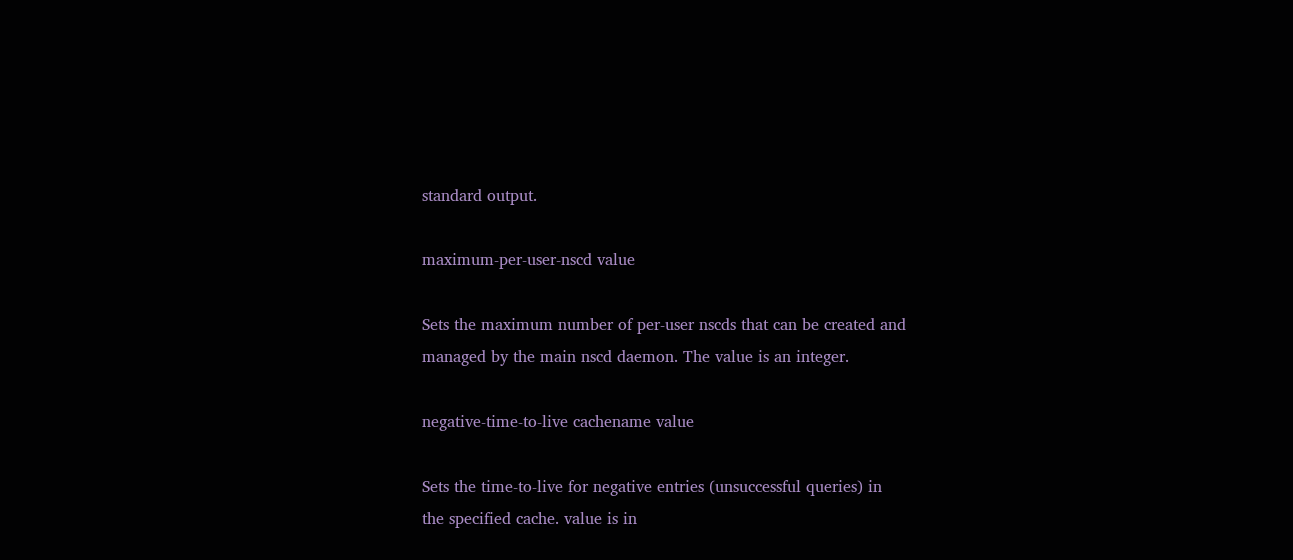standard output.

maximum-per-user-nscd value

Sets the maximum number of per-user nscds that can be created and
managed by the main nscd daemon. The value is an integer.

negative-time-to-live cachename value

Sets the time-to-live for negative entries (unsuccessful queries) in
the specified cache. value is in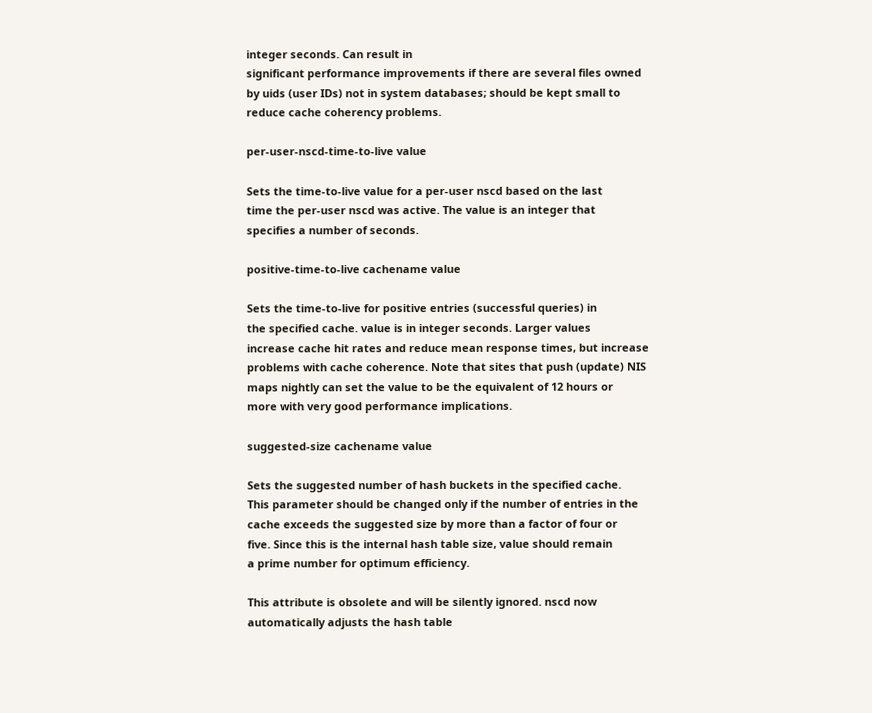integer seconds. Can result in
significant performance improvements if there are several files owned
by uids (user IDs) not in system databases; should be kept small to
reduce cache coherency problems.

per-user-nscd-time-to-live value

Sets the time-to-live value for a per-user nscd based on the last
time the per-user nscd was active. The value is an integer that
specifies a number of seconds.

positive-time-to-live cachename value

Sets the time-to-live for positive entries (successful queries) in
the specified cache. value is in integer seconds. Larger values
increase cache hit rates and reduce mean response times, but increase
problems with cache coherence. Note that sites that push (update) NIS
maps nightly can set the value to be the equivalent of 12 hours or
more with very good performance implications.

suggested-size cachename value

Sets the suggested number of hash buckets in the specified cache.
This parameter should be changed only if the number of entries in the
cache exceeds the suggested size by more than a factor of four or
five. Since this is the internal hash table size, value should remain
a prime number for optimum efficiency.

This attribute is obsolete and will be silently ignored. nscd now
automatically adjusts the hash table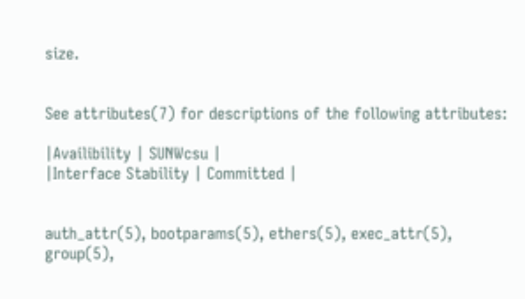size.


See attributes(7) for descriptions of the following attributes:

|Availibility | SUNWcsu |
|Interface Stability | Committed |


auth_attr(5), bootparams(5), ethers(5), exec_attr(5), group(5),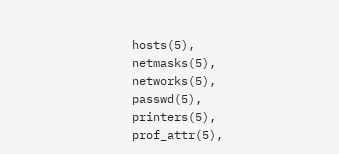hosts(5),
netmasks(5), networks(5), passwd(5), printers(5), prof_attr(5),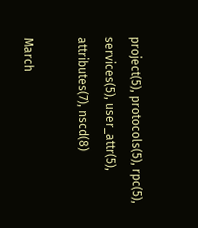project(5), protocols(5), rpc(5), services(5), user_attr(5),
attributes(7), nscd(8)

March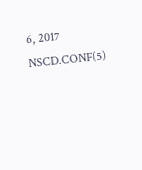6, 2017 NSCD.CONF(5)